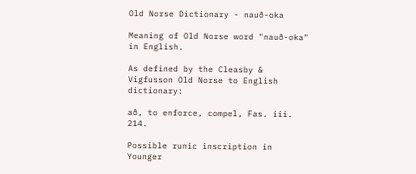Old Norse Dictionary - nauð-oka

Meaning of Old Norse word "nauð-oka" in English.

As defined by the Cleasby & Vigfusson Old Norse to English dictionary:

að, to enforce, compel, Fas. iii. 214.

Possible runic inscription in Younger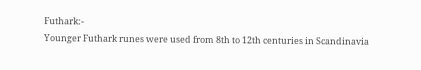Futhark:-
Younger Futhark runes were used from 8th to 12th centuries in Scandinavia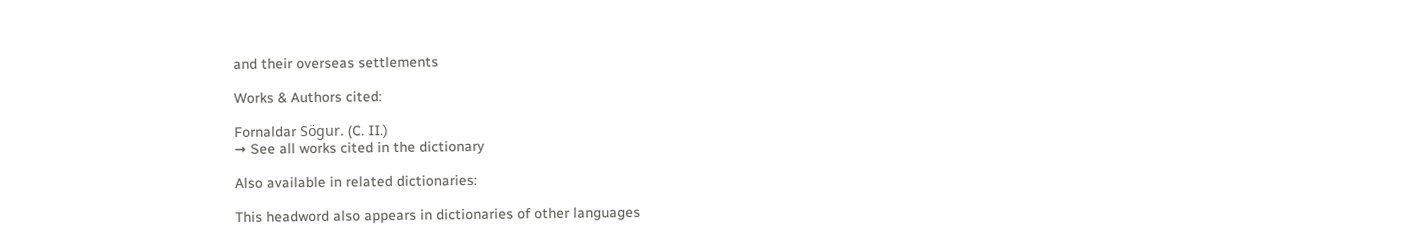and their overseas settlements

Works & Authors cited:

Fornaldar Sögur. (C. II.)
➞ See all works cited in the dictionary

Also available in related dictionaries:

This headword also appears in dictionaries of other languages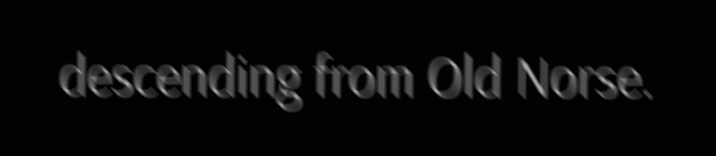descending from Old Norse.